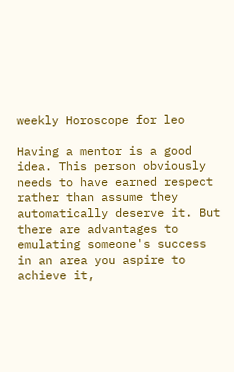weekly Horoscope for leo

Having a mentor is a good idea. This person obviously needs to have earned respect rather than assume they automatically deserve it. But there are advantages to emulating someone's success in an area you aspire to achieve it,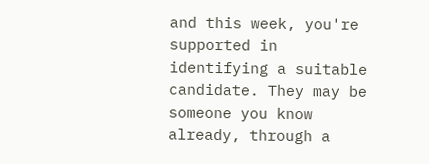and this week, you're supported in identifying a suitable candidate. They may be someone you know already, through a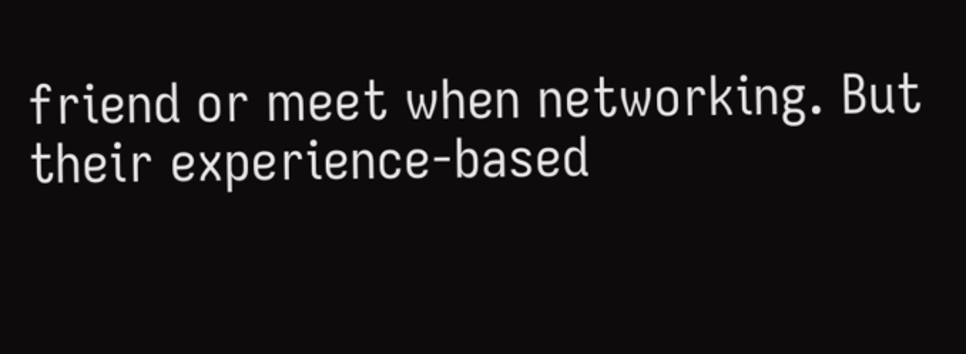friend or meet when networking. But their experience-based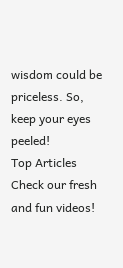wisdom could be priceless. So, keep your eyes peeled!
Top Articles
Check our fresh and fun videos!